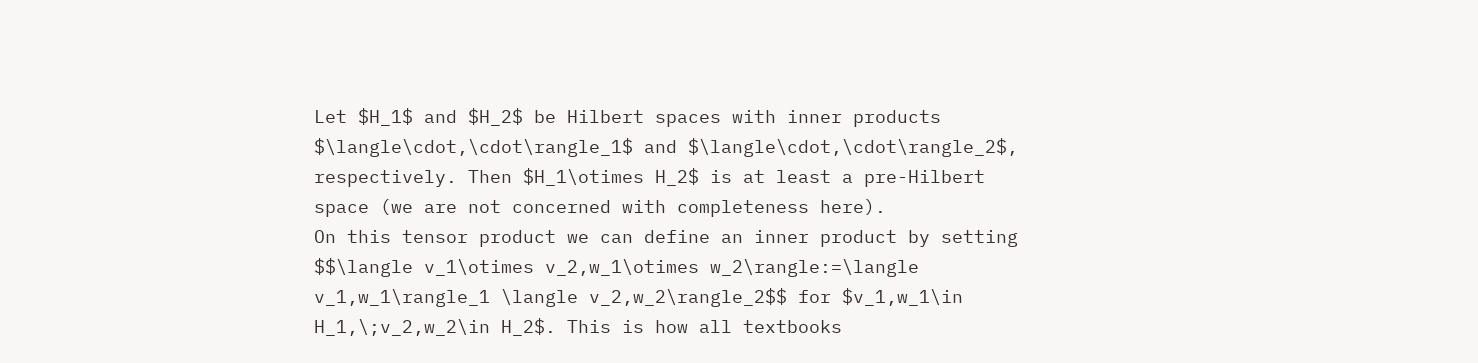Let $H_1$ and $H_2$ be Hilbert spaces with inner products $\langle\cdot,\cdot\rangle_1$ and $\langle\cdot,\cdot\rangle_2$, respectively. Then $H_1\otimes H_2$ is at least a pre-Hilbert space (we are not concerned with completeness here).
On this tensor product we can define an inner product by setting $$\langle v_1\otimes v_2,w_1\otimes w_2\rangle:=\langle v_1,w_1\rangle_1 \langle v_2,w_2\rangle_2$$ for $v_1,w_1\in H_1,\;v_2,w_2\in H_2$. This is how all textbooks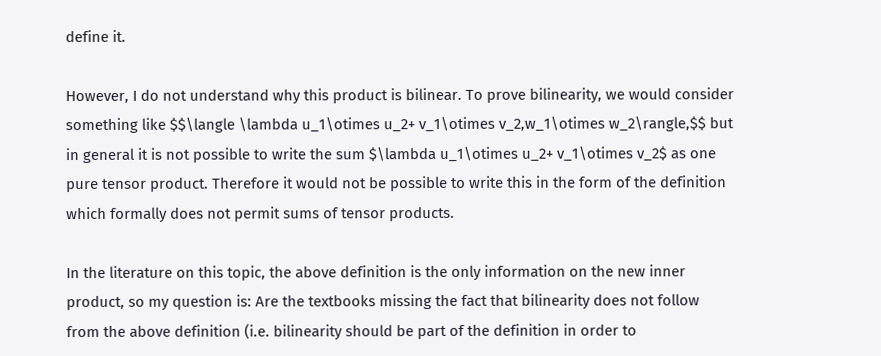define it.

However, I do not understand why this product is bilinear. To prove bilinearity, we would consider something like $$\langle \lambda u_1\otimes u_2+ v_1\otimes v_2,w_1\otimes w_2\rangle,$$ but in general it is not possible to write the sum $\lambda u_1\otimes u_2+ v_1\otimes v_2$ as one pure tensor product. Therefore it would not be possible to write this in the form of the definition which formally does not permit sums of tensor products.

In the literature on this topic, the above definition is the only information on the new inner product, so my question is: Are the textbooks missing the fact that bilinearity does not follow from the above definition (i.e. bilinearity should be part of the definition in order to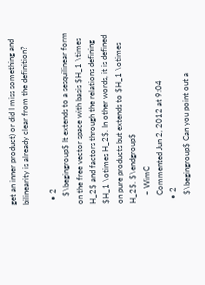get an inner product) or did I miss something and bilinearity is already clear from the definition?

  • 2
    $\begingroup$ It extends to a sesquilinear form on the free vector space with basis $H_1 \times H_2$ and factors through the relations defining $H_1 \otimes H_2$. In other words, it is defined on pure products but extends to $H_1 \otimes H_2$. $\endgroup$
    – WimC
    Commented Jun 2, 2012 at 9:04
  • 2
    $\begingroup$ Can you point out a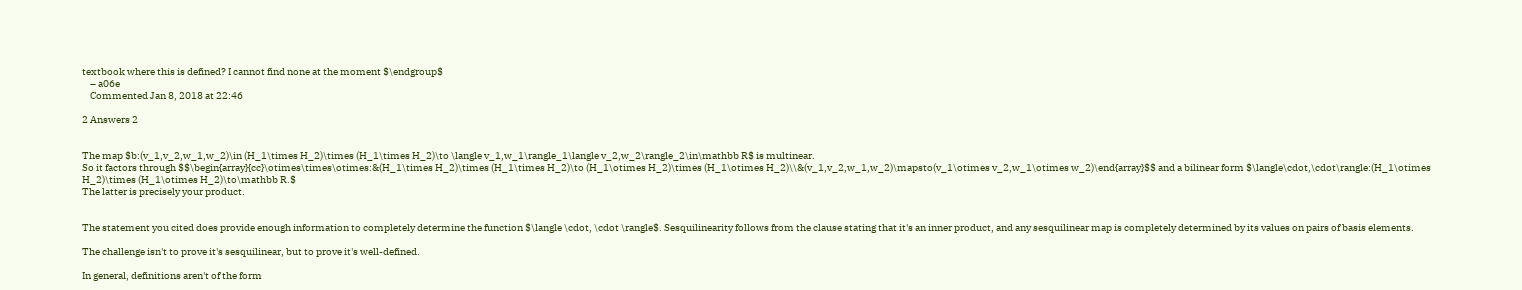textbook where this is defined? I cannot find none at the moment $\endgroup$
    – a06e
    Commented Jan 8, 2018 at 22:46

2 Answers 2


The map $b:(v_1,v_2,w_1,w_2)\in (H_1\times H_2)\times (H_1\times H_2)\to \langle v_1,w_1\rangle_1\langle v_2,w_2\rangle_2\in\mathbb R$ is multinear.
So it factors through $$\begin{array}{cc}\otimes\times\otimes:&(H_1\times H_2)\times (H_1\times H_2)\to (H_1\otimes H_2)\times (H_1\otimes H_2)\\&(v_1,v_2,w_1,w_2)\mapsto(v_1\otimes v_2,w_1\otimes w_2)\end{array}$$ and a bilinear form $\langle\cdot,\cdot\rangle:(H_1\otimes H_2)\times (H_1\otimes H_2)\to\mathbb R.$
The latter is precisely your product.


The statement you cited does provide enough information to completely determine the function $\langle \cdot, \cdot \rangle$. Sesquilinearity follows from the clause stating that it's an inner product, and any sesquilinear map is completely determined by its values on pairs of basis elements.

The challenge isn't to prove it's sesquilinear, but to prove it's well-defined.

In general, definitions aren't of the form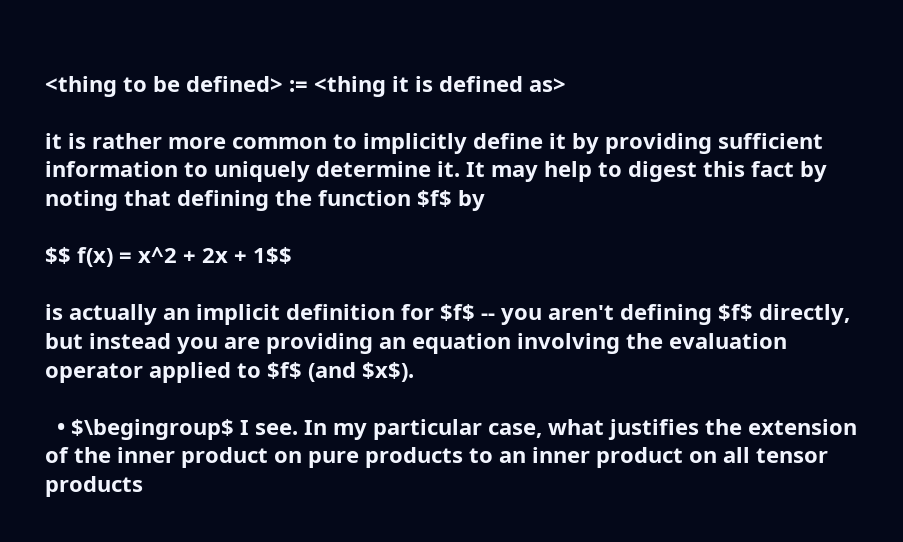<thing to be defined> := <thing it is defined as>

it is rather more common to implicitly define it by providing sufficient information to uniquely determine it. It may help to digest this fact by noting that defining the function $f$ by

$$ f(x) = x^2 + 2x + 1$$

is actually an implicit definition for $f$ -- you aren't defining $f$ directly, but instead you are providing an equation involving the evaluation operator applied to $f$ (and $x$).

  • $\begingroup$ I see. In my particular case, what justifies the extension of the inner product on pure products to an inner product on all tensor products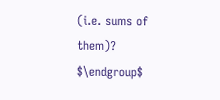(i.e. sums of them)? $\endgroup$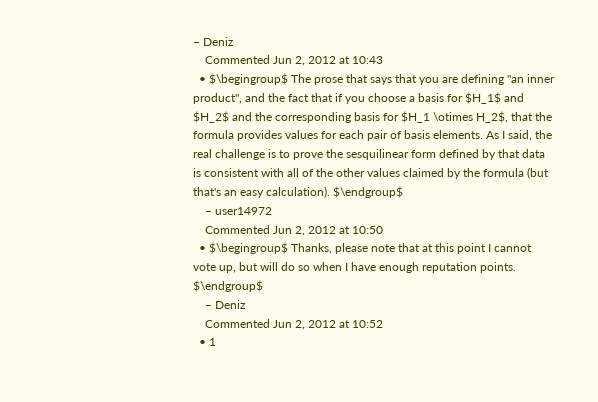– Deniz
    Commented Jun 2, 2012 at 10:43
  • $\begingroup$ The prose that says that you are defining "an inner product", and the fact that if you choose a basis for $H_1$ and $H_2$ and the corresponding basis for $H_1 \otimes H_2$, that the formula provides values for each pair of basis elements. As I said, the real challenge is to prove the sesquilinear form defined by that data is consistent with all of the other values claimed by the formula (but that's an easy calculation). $\endgroup$
    – user14972
    Commented Jun 2, 2012 at 10:50
  • $\begingroup$ Thanks, please note that at this point I cannot vote up, but will do so when I have enough reputation points. $\endgroup$
    – Deniz
    Commented Jun 2, 2012 at 10:52
  • 1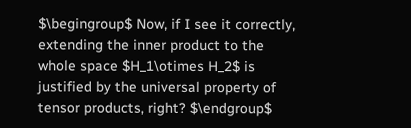$\begingroup$ Now, if I see it correctly, extending the inner product to the whole space $H_1\otimes H_2$ is justified by the universal property of tensor products, right? $\endgroup$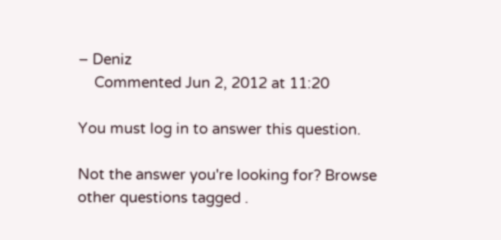– Deniz
    Commented Jun 2, 2012 at 11:20

You must log in to answer this question.

Not the answer you're looking for? Browse other questions tagged .